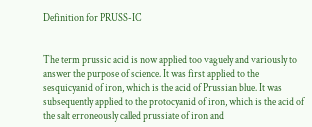Definition for PRUSS-IC


The term prussic acid is now applied too vaguely and variously to answer the purpose of science. It was first applied to the sesquicyanid of iron, which is the acid of Prussian blue. It was subsequently applied to the protocyanid of iron, which is the acid of the salt erroneously called prussiate of iron and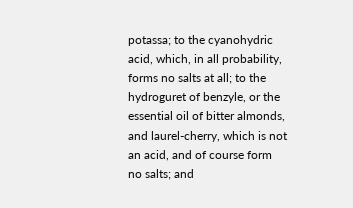potassa; to the cyanohydric acid, which, in all probability, forms no salts at all; to the hydroguret of benzyle, or the essential oil of bitter almonds, and laurel-cherry, which is not an acid, and of course form no salts; and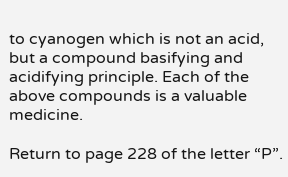to cyanogen which is not an acid, but a compound basifying and acidifying principle. Each of the above compounds is a valuable medicine.

Return to page 228 of the letter “P”.